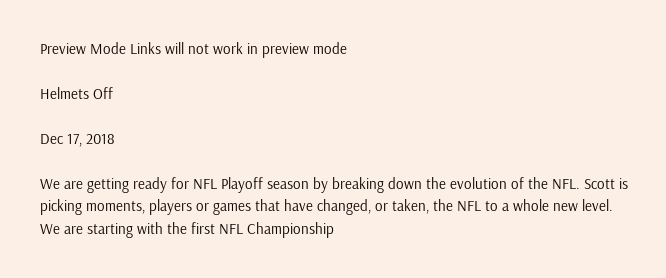Preview Mode Links will not work in preview mode

Helmets Off

Dec 17, 2018

We are getting ready for NFL Playoff season by breaking down the evolution of the NFL. Scott is picking moments, players or games that have changed, or taken, the NFL to a whole new level. We are starting with the first NFL Championship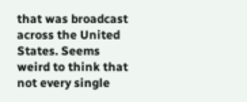that was broadcast across the United States. Seems weird to think that not every single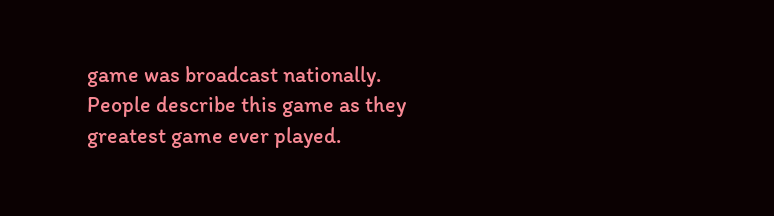game was broadcast nationally. People describe this game as they greatest game ever played.